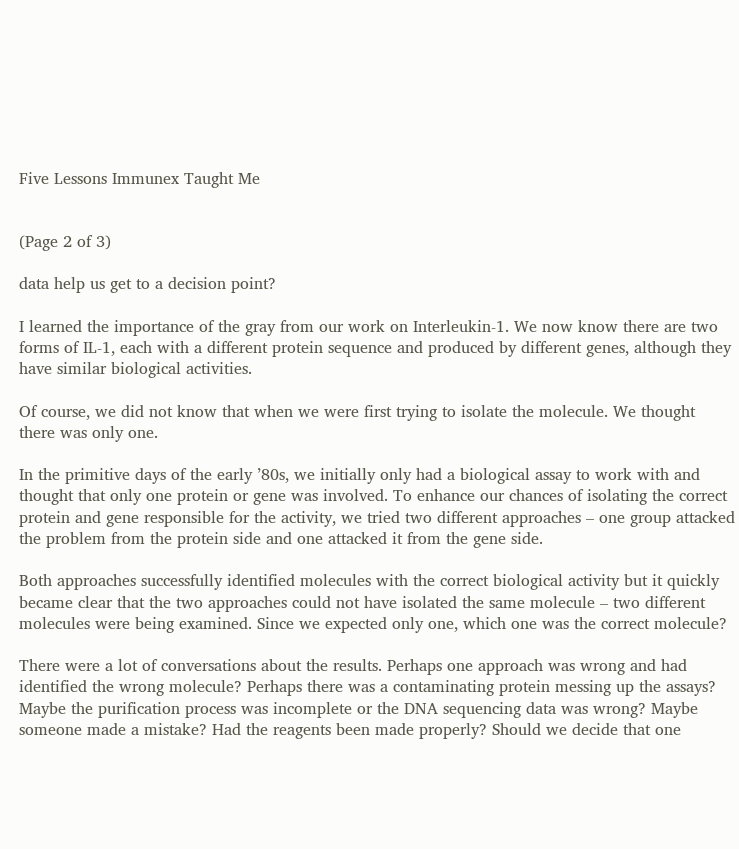Five Lessons Immunex Taught Me


(Page 2 of 3)

data help us get to a decision point?

I learned the importance of the gray from our work on Interleukin-1. We now know there are two forms of IL-1, each with a different protein sequence and produced by different genes, although they have similar biological activities.

Of course, we did not know that when we were first trying to isolate the molecule. We thought there was only one.

In the primitive days of the early ’80s, we initially only had a biological assay to work with and thought that only one protein or gene was involved. To enhance our chances of isolating the correct protein and gene responsible for the activity, we tried two different approaches – one group attacked the problem from the protein side and one attacked it from the gene side.

Both approaches successfully identified molecules with the correct biological activity but it quickly became clear that the two approaches could not have isolated the same molecule – two different molecules were being examined. Since we expected only one, which one was the correct molecule?

There were a lot of conversations about the results. Perhaps one approach was wrong and had identified the wrong molecule? Perhaps there was a contaminating protein messing up the assays? Maybe the purification process was incomplete or the DNA sequencing data was wrong? Maybe someone made a mistake? Had the reagents been made properly? Should we decide that one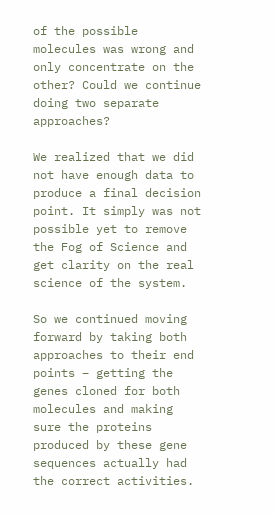of the possible molecules was wrong and only concentrate on the other? Could we continue doing two separate approaches?

We realized that we did not have enough data to produce a final decision point. It simply was not possible yet to remove the Fog of Science and get clarity on the real science of the system.

So we continued moving forward by taking both approaches to their end points – getting the genes cloned for both molecules and making sure the proteins produced by these gene sequences actually had the correct activities.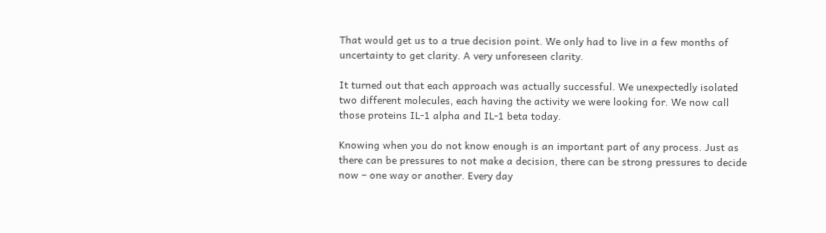That would get us to a true decision point. We only had to live in a few months of uncertainty to get clarity. A very unforeseen clarity.

It turned out that each approach was actually successful. We unexpectedly isolated two different molecules, each having the activity we were looking for. We now call those proteins IL-1 alpha and IL-1 beta today.

Knowing when you do not know enough is an important part of any process. Just as there can be pressures to not make a decision, there can be strong pressures to decide now – one way or another. Every day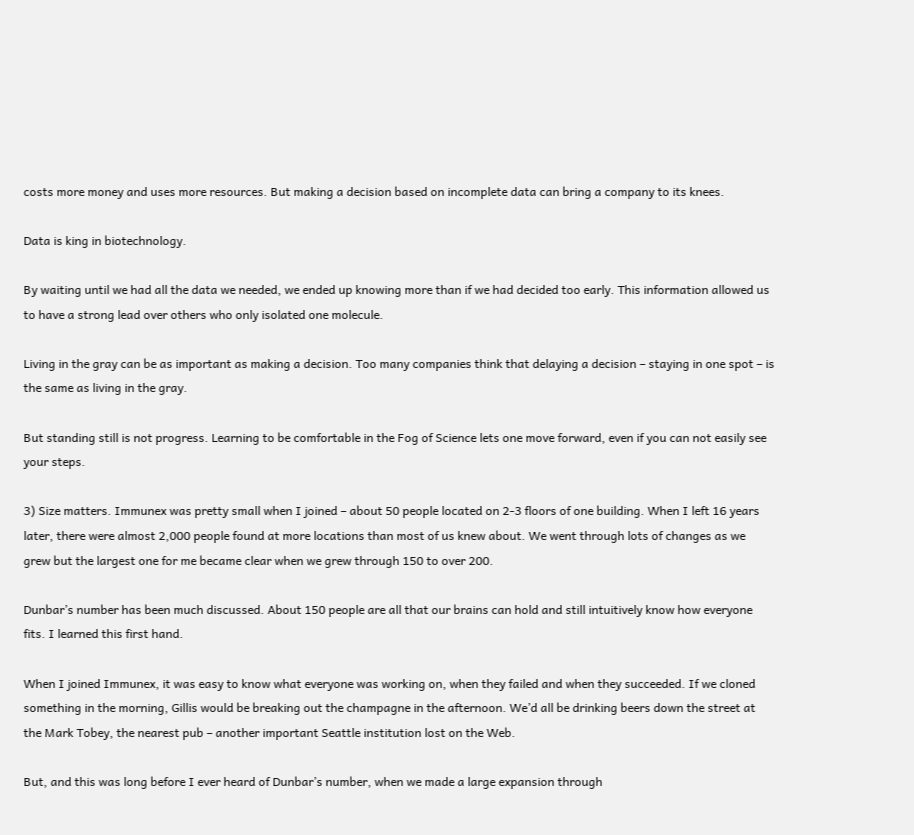costs more money and uses more resources. But making a decision based on incomplete data can bring a company to its knees.

Data is king in biotechnology.

By waiting until we had all the data we needed, we ended up knowing more than if we had decided too early. This information allowed us to have a strong lead over others who only isolated one molecule.

Living in the gray can be as important as making a decision. Too many companies think that delaying a decision – staying in one spot – is the same as living in the gray.

But standing still is not progress. Learning to be comfortable in the Fog of Science lets one move forward, even if you can not easily see your steps.

3) Size matters. Immunex was pretty small when I joined – about 50 people located on 2-3 floors of one building. When I left 16 years later, there were almost 2,000 people found at more locations than most of us knew about. We went through lots of changes as we grew but the largest one for me became clear when we grew through 150 to over 200.

Dunbar’s number has been much discussed. About 150 people are all that our brains can hold and still intuitively know how everyone fits. I learned this first hand.

When I joined Immunex, it was easy to know what everyone was working on, when they failed and when they succeeded. If we cloned something in the morning, Gillis would be breaking out the champagne in the afternoon. We’d all be drinking beers down the street at the Mark Tobey, the nearest pub – another important Seattle institution lost on the Web.

But, and this was long before I ever heard of Dunbar’s number, when we made a large expansion through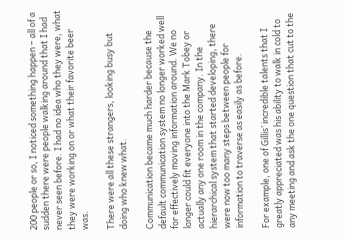200 people or so, I noticed something happen – all of a sudden there were people walking around that I had never seen before. I had no idea who they were, what they were working on or what their favorite beer was.

There were all these strangers, looking busy but doing who knew what.

Communication became much harder because the default communication system no longer worked well for effectively moving information around. We no longer could fit everyone into the Mark Tobey or actually any one room in the company. In the hierarchical system that started developing, there were now too many steps between people for information to traverse as easily as before.

For example, one of Gillis’ incredible talents that I greatly appreciated was his ability to walk in cold to any meeting and ask the one question that cut to the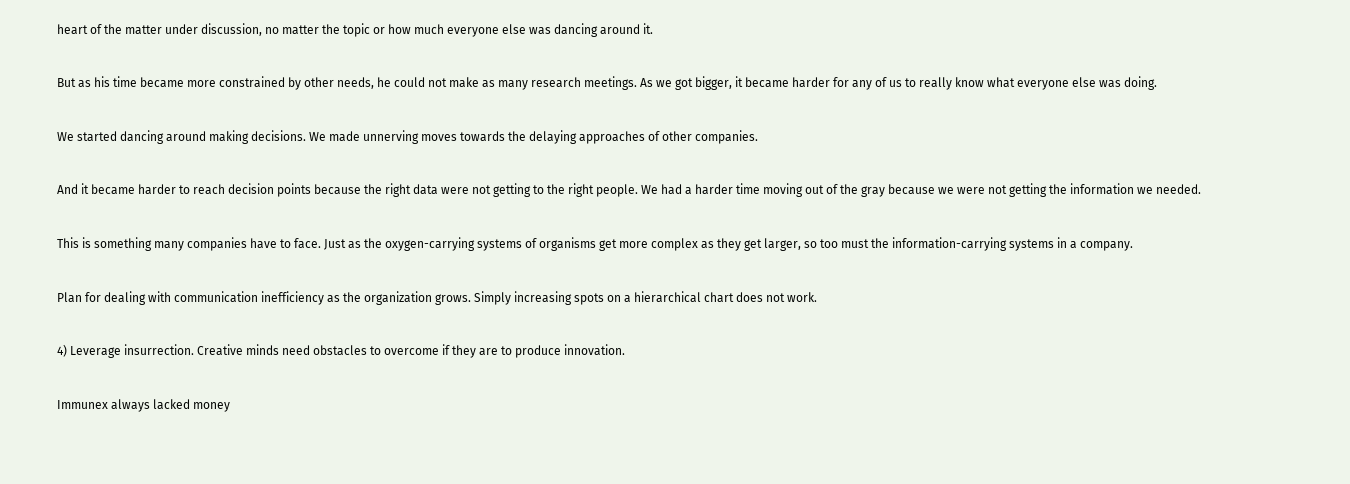heart of the matter under discussion, no matter the topic or how much everyone else was dancing around it.

But as his time became more constrained by other needs, he could not make as many research meetings. As we got bigger, it became harder for any of us to really know what everyone else was doing.

We started dancing around making decisions. We made unnerving moves towards the delaying approaches of other companies.

And it became harder to reach decision points because the right data were not getting to the right people. We had a harder time moving out of the gray because we were not getting the information we needed.

This is something many companies have to face. Just as the oxygen-carrying systems of organisms get more complex as they get larger, so too must the information-carrying systems in a company.

Plan for dealing with communication inefficiency as the organization grows. Simply increasing spots on a hierarchical chart does not work.

4) Leverage insurrection. Creative minds need obstacles to overcome if they are to produce innovation.

Immunex always lacked money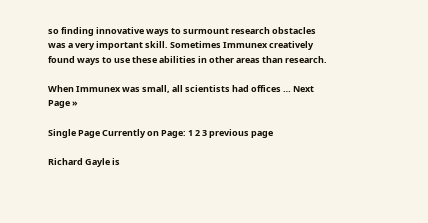so finding innovative ways to surmount research obstacles was a very important skill. Sometimes Immunex creatively found ways to use these abilities in other areas than research.

When Immunex was small, all scientists had offices … Next Page »

Single Page Currently on Page: 1 2 3 previous page

Richard Gayle is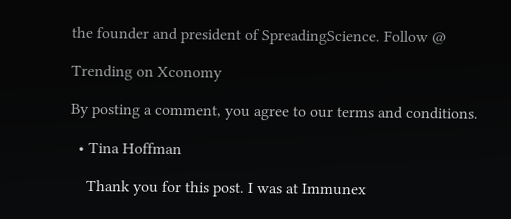the founder and president of SpreadingScience. Follow @

Trending on Xconomy

By posting a comment, you agree to our terms and conditions.

  • Tina Hoffman

    Thank you for this post. I was at Immunex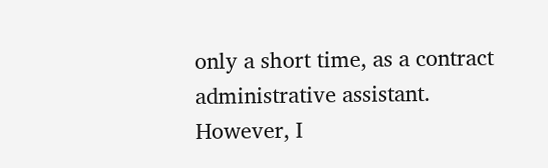only a short time, as a contract administrative assistant. However, I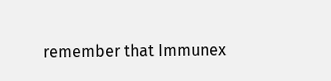remember that Immunex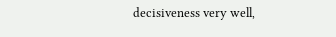decisiveness very well,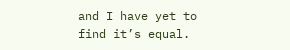and I have yet to find it’s equal.